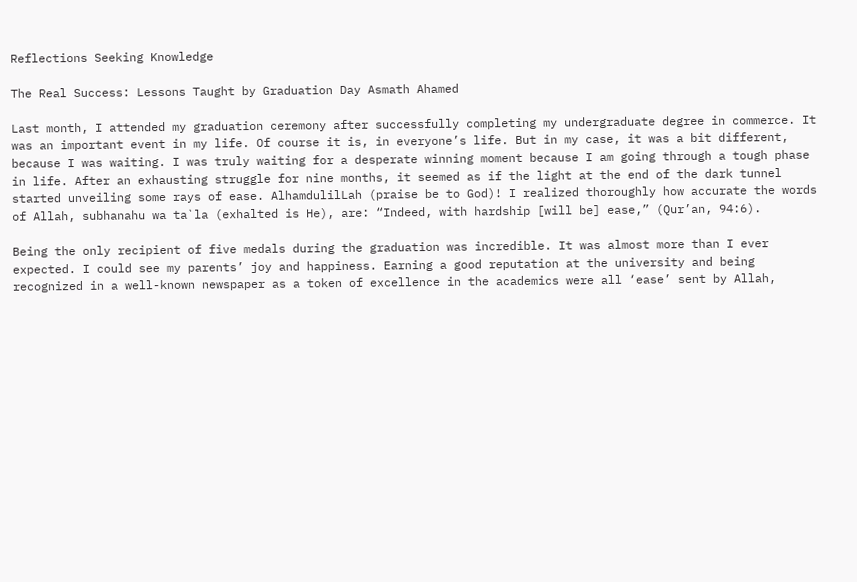Reflections Seeking Knowledge

The Real Success: Lessons Taught by Graduation Day Asmath Ahamed

Last month, I attended my graduation ceremony after successfully completing my undergraduate degree in commerce. It was an important event in my life. Of course it is, in everyone’s life. But in my case, it was a bit different, because I was waiting. I was truly waiting for a desperate winning moment because I am going through a tough phase in life. After an exhausting struggle for nine months, it seemed as if the light at the end of the dark tunnel started unveiling some rays of ease. AlhamdulilLah (praise be to God)! I realized thoroughly how accurate the words of Allah, subhanahu wa ta`la (exhalted is He), are: “Indeed, with hardship [will be] ease,” (Qur’an, 94:6).

Being the only recipient of five medals during the graduation was incredible. It was almost more than I ever expected. I could see my parents’ joy and happiness. Earning a good reputation at the university and being recognized in a well-known newspaper as a token of excellence in the academics were all ‘ease’ sent by Allah,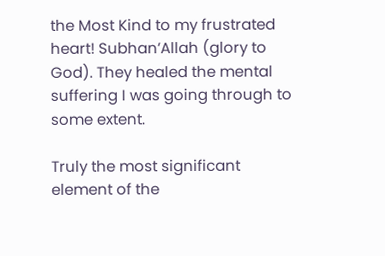the Most Kind to my frustrated heart! Subhan’Allah (glory to God). They healed the mental suffering I was going through to some extent.

Truly the most significant element of the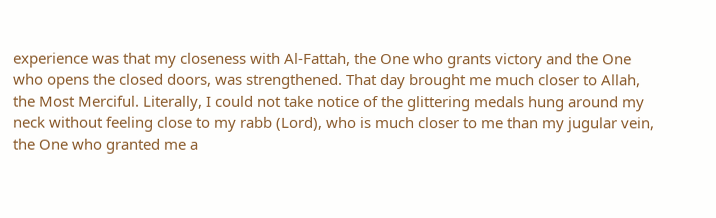experience was that my closeness with Al-Fattah, the One who grants victory and the One who opens the closed doors, was strengthened. That day brought me much closer to Allah, the Most Merciful. Literally, I could not take notice of the glittering medals hung around my neck without feeling close to my rabb (Lord), who is much closer to me than my jugular vein, the One who granted me a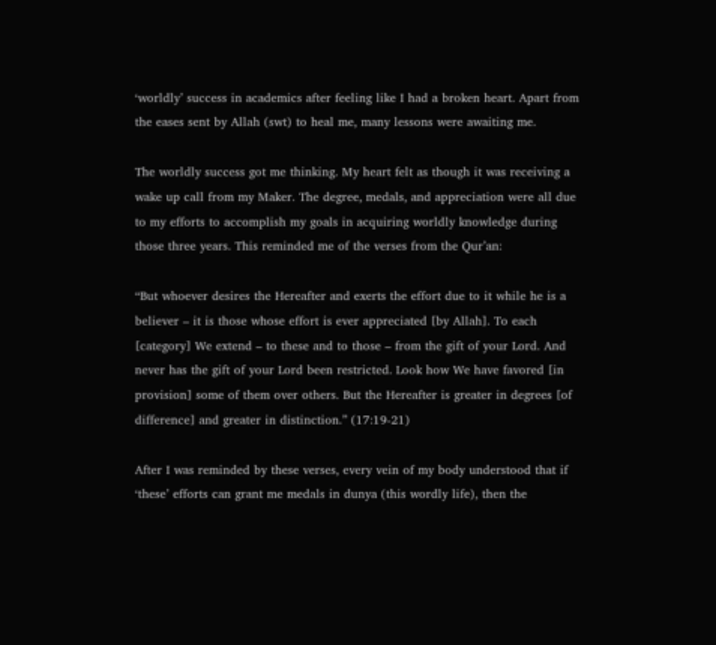‘worldly’ success in academics after feeling like I had a broken heart. Apart from the eases sent by Allah (swt) to heal me, many lessons were awaiting me.

The worldly success got me thinking. My heart felt as though it was receiving a wake up call from my Maker. The degree, medals, and appreciation were all due to my efforts to accomplish my goals in acquiring worldly knowledge during those three years. This reminded me of the verses from the Qur’an:

“But whoever desires the Hereafter and exerts the effort due to it while he is a believer – it is those whose effort is ever appreciated [by Allah]. To each [category] We extend – to these and to those – from the gift of your Lord. And never has the gift of your Lord been restricted. Look how We have favored [in provision] some of them over others. But the Hereafter is greater in degrees [of difference] and greater in distinction.” (17:19-21)

After I was reminded by these verses, every vein of my body understood that if ‘these’ efforts can grant me medals in dunya (this wordly life), then the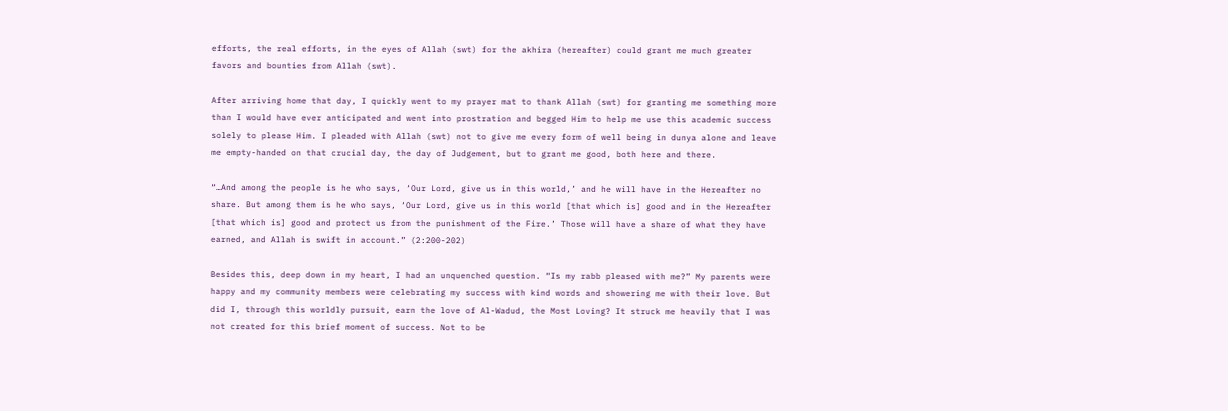efforts, the real efforts, in the eyes of Allah (swt) for the akhira (hereafter) could grant me much greater favors and bounties from Allah (swt).

After arriving home that day, I quickly went to my prayer mat to thank Allah (swt) for granting me something more than I would have ever anticipated and went into prostration and begged Him to help me use this academic success solely to please Him. I pleaded with Allah (swt) not to give me every form of well being in dunya alone and leave me empty-handed on that crucial day, the day of Judgement, but to grant me good, both here and there.

“…And among the people is he who says, ‘Our Lord, give us in this world,’ and he will have in the Hereafter no share. But among them is he who says, ‘Our Lord, give us in this world [that which is] good and in the Hereafter [that which is] good and protect us from the punishment of the Fire.’ Those will have a share of what they have earned, and Allah is swift in account.” (2:200-202)

Besides this, deep down in my heart, I had an unquenched question. “Is my rabb pleased with me?” My parents were happy and my community members were celebrating my success with kind words and showering me with their love. But did I, through this worldly pursuit, earn the love of Al-Wadud, the Most Loving? It struck me heavily that I was not created for this brief moment of success. Not to be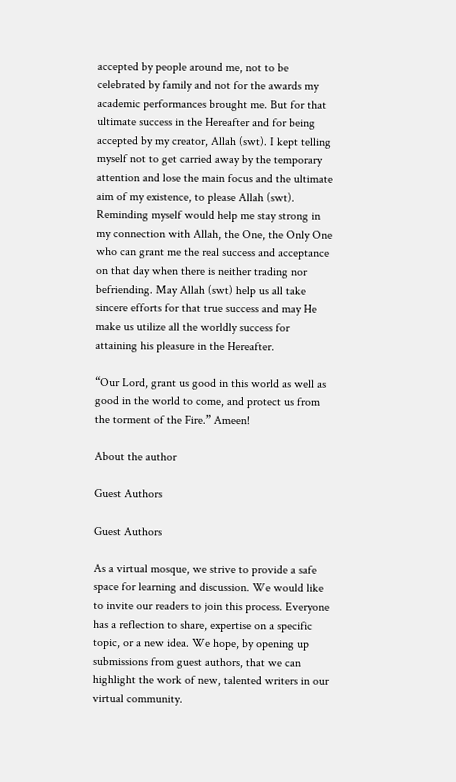accepted by people around me, not to be celebrated by family and not for the awards my academic performances brought me. But for that ultimate success in the Hereafter and for being accepted by my creator, Allah (swt). I kept telling myself not to get carried away by the temporary attention and lose the main focus and the ultimate aim of my existence, to please Allah (swt). Reminding myself would help me stay strong in my connection with Allah, the One, the Only One who can grant me the real success and acceptance on that day when there is neither trading nor befriending. May Allah (swt) help us all take sincere efforts for that true success and may He make us utilize all the worldly success for attaining his pleasure in the Hereafter.

“Our Lord, grant us good in this world as well as good in the world to come, and protect us from the torment of the Fire.” Ameen!

About the author

Guest Authors

Guest Authors

As a virtual mosque, we strive to provide a safe space for learning and discussion. We would like to invite our readers to join this process. Everyone has a reflection to share, expertise on a specific topic, or a new idea. We hope, by opening up submissions from guest authors, that we can highlight the work of new, talented writers in our virtual community.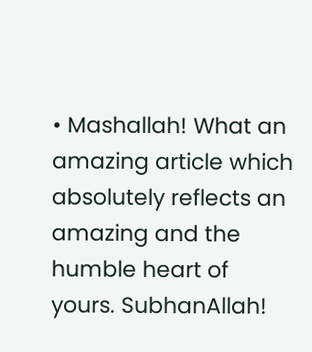• Mashallah! What an amazing article which absolutely reflects an amazing and the humble heart of yours. SubhanAllah!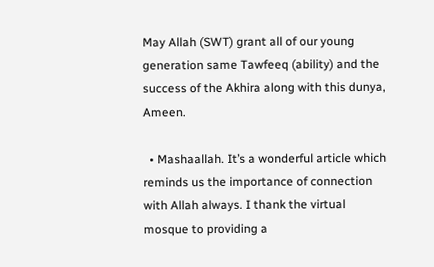May Allah (SWT) grant all of our young generation same Tawfeeq (ability) and the success of the Akhira along with this dunya, Ameen.

  • Mashaallah. It’s a wonderful article which reminds us the importance of connection with Allah always. I thank the virtual mosque to providing a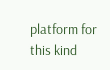platform for this kind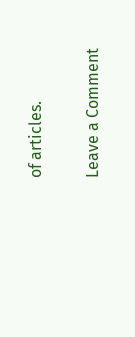of articles.

Leave a Comment